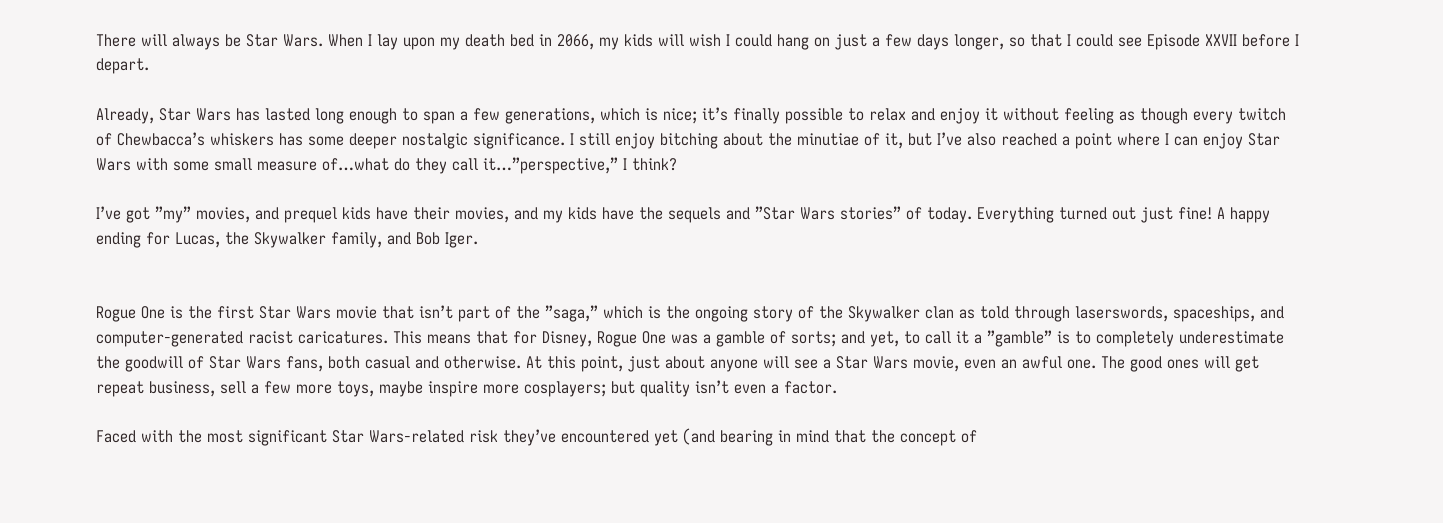There will always be Star Wars. When I lay upon my death bed in 2066, my kids will wish I could hang on just a few days longer, so that I could see Episode XXVII before I depart.

Already, Star Wars has lasted long enough to span a few generations, which is nice; it’s finally possible to relax and enjoy it without feeling as though every twitch of Chewbacca’s whiskers has some deeper nostalgic significance. I still enjoy bitching about the minutiae of it, but I’ve also reached a point where I can enjoy Star Wars with some small measure of…what do they call it…”perspective,” I think?

I’ve got ”my” movies, and prequel kids have their movies, and my kids have the sequels and ”Star Wars stories” of today. Everything turned out just fine! A happy ending for Lucas, the Skywalker family, and Bob Iger.


Rogue One is the first Star Wars movie that isn’t part of the ”saga,” which is the ongoing story of the Skywalker clan as told through laserswords, spaceships, and computer-generated racist caricatures. This means that for Disney, Rogue One was a gamble of sorts; and yet, to call it a ”gamble” is to completely underestimate the goodwill of Star Wars fans, both casual and otherwise. At this point, just about anyone will see a Star Wars movie, even an awful one. The good ones will get repeat business, sell a few more toys, maybe inspire more cosplayers; but quality isn’t even a factor.

Faced with the most significant Star Wars-related risk they’ve encountered yet (and bearing in mind that the concept of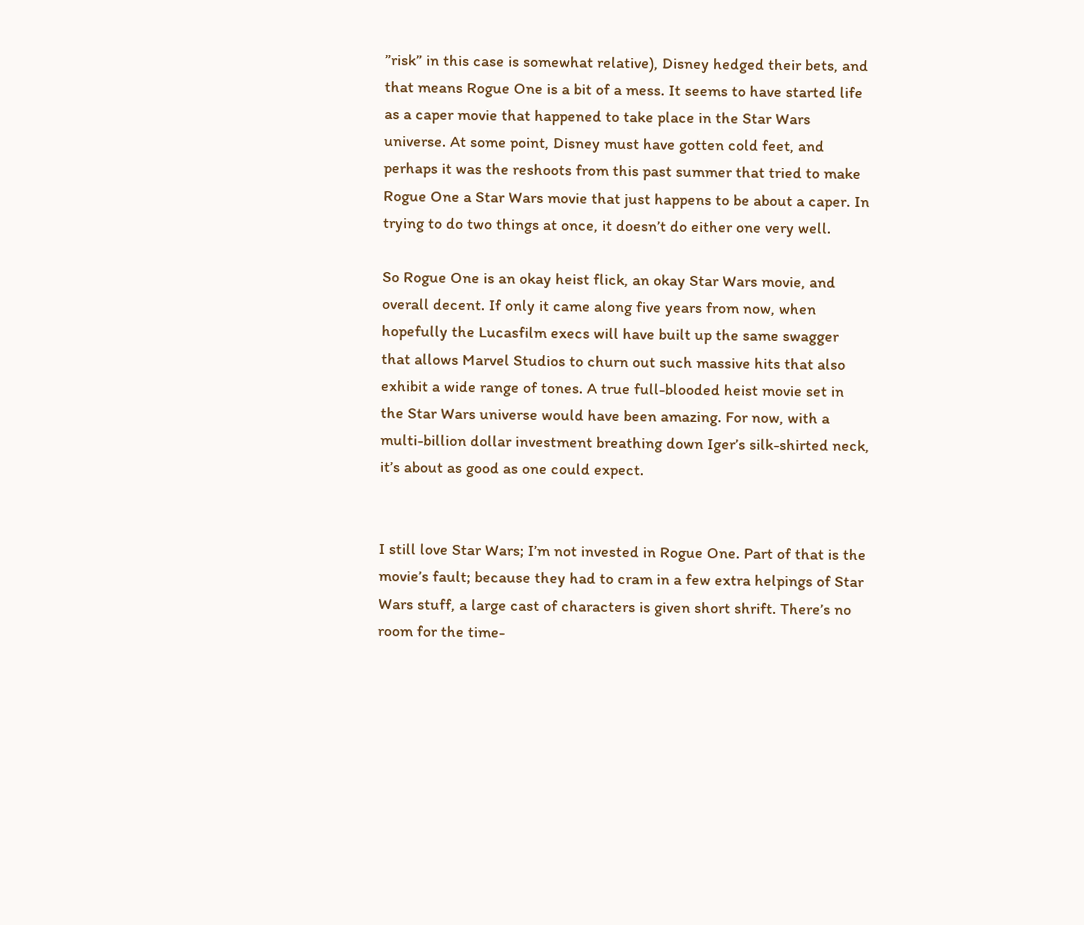”risk” in this case is somewhat relative), Disney hedged their bets, and that means Rogue One is a bit of a mess. It seems to have started life as a caper movie that happened to take place in the Star Wars universe. At some point, Disney must have gotten cold feet, and perhaps it was the reshoots from this past summer that tried to make Rogue One a Star Wars movie that just happens to be about a caper. In trying to do two things at once, it doesn’t do either one very well.

So Rogue One is an okay heist flick, an okay Star Wars movie, and overall decent. If only it came along five years from now, when hopefully the Lucasfilm execs will have built up the same swagger that allows Marvel Studios to churn out such massive hits that also exhibit a wide range of tones. A true full-blooded heist movie set in the Star Wars universe would have been amazing. For now, with a multi-billion dollar investment breathing down Iger’s silk-shirted neck, it’s about as good as one could expect.


I still love Star Wars; I’m not invested in Rogue One. Part of that is the movie’s fault; because they had to cram in a few extra helpings of Star Wars stuff, a large cast of characters is given short shrift. There’s no room for the time-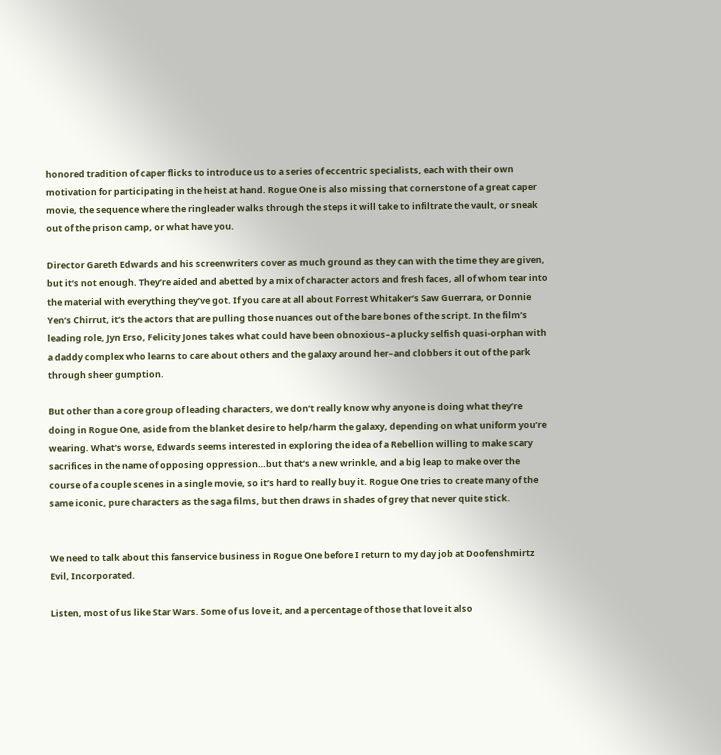honored tradition of caper flicks to introduce us to a series of eccentric specialists, each with their own motivation for participating in the heist at hand. Rogue One is also missing that cornerstone of a great caper movie, the sequence where the ringleader walks through the steps it will take to infiltrate the vault, or sneak out of the prison camp, or what have you.

Director Gareth Edwards and his screenwriters cover as much ground as they can with the time they are given, but it’s not enough. They’re aided and abetted by a mix of character actors and fresh faces, all of whom tear into the material with everything they’ve got. If you care at all about Forrest Whitaker’s Saw Guerrara, or Donnie Yen’s Chirrut, it’s the actors that are pulling those nuances out of the bare bones of the script. In the film’s leading role, Jyn Erso, Felicity Jones takes what could have been obnoxious–a plucky selfish quasi-orphan with a daddy complex who learns to care about others and the galaxy around her–and clobbers it out of the park through sheer gumption.

But other than a core group of leading characters, we don’t really know why anyone is doing what they’re doing in Rogue One, aside from the blanket desire to help/harm the galaxy, depending on what uniform you’re wearing. What’s worse, Edwards seems interested in exploring the idea of a Rebellion willing to make scary sacrifices in the name of opposing oppression…but that’s a new wrinkle, and a big leap to make over the course of a couple scenes in a single movie, so it’s hard to really buy it. Rogue One tries to create many of the same iconic, pure characters as the saga films, but then draws in shades of grey that never quite stick.


We need to talk about this fanservice business in Rogue One before I return to my day job at Doofenshmirtz Evil, Incorporated.

Listen, most of us like Star Wars. Some of us love it, and a percentage of those that love it also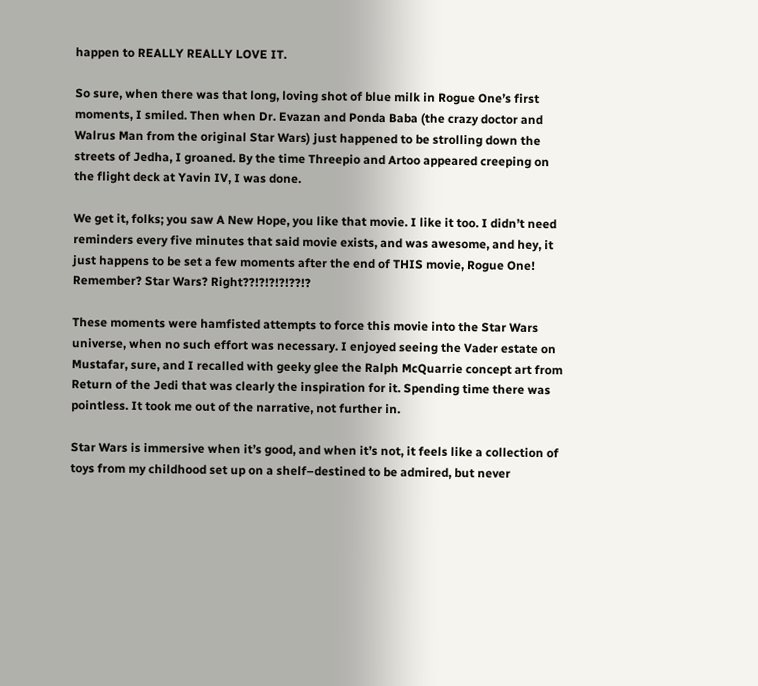happen to REALLY REALLY LOVE IT.

So sure, when there was that long, loving shot of blue milk in Rogue One’s first moments, I smiled. Then when Dr. Evazan and Ponda Baba (the crazy doctor and Walrus Man from the original Star Wars) just happened to be strolling down the streets of Jedha, I groaned. By the time Threepio and Artoo appeared creeping on the flight deck at Yavin IV, I was done.

We get it, folks; you saw A New Hope, you like that movie. I like it too. I didn’t need reminders every five minutes that said movie exists, and was awesome, and hey, it just happens to be set a few moments after the end of THIS movie, Rogue One! Remember? Star Wars? Right??!?!?!?!??!?

These moments were hamfisted attempts to force this movie into the Star Wars universe, when no such effort was necessary. I enjoyed seeing the Vader estate on Mustafar, sure, and I recalled with geeky glee the Ralph McQuarrie concept art from Return of the Jedi that was clearly the inspiration for it. Spending time there was pointless. It took me out of the narrative, not further in.

Star Wars is immersive when it’s good, and when it’s not, it feels like a collection of toys from my childhood set up on a shelf–destined to be admired, but never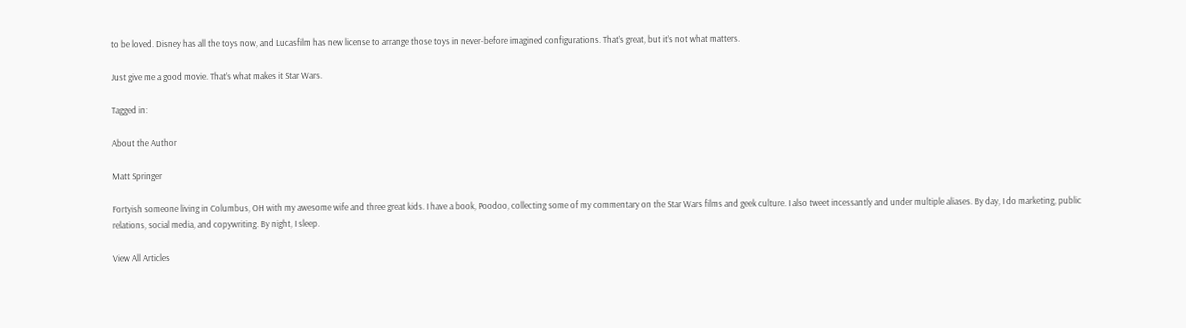to be loved. Disney has all the toys now, and Lucasfilm has new license to arrange those toys in never-before imagined configurations. That’s great, but it’s not what matters.

Just give me a good movie. That’s what makes it Star Wars.

Tagged in:

About the Author

Matt Springer

Fortyish someone living in Columbus, OH with my awesome wife and three great kids. I have a book, Poodoo, collecting some of my commentary on the Star Wars films and geek culture. I also tweet incessantly and under multiple aliases. By day, I do marketing, public relations, social media, and copywriting. By night, I sleep.

View All Articles